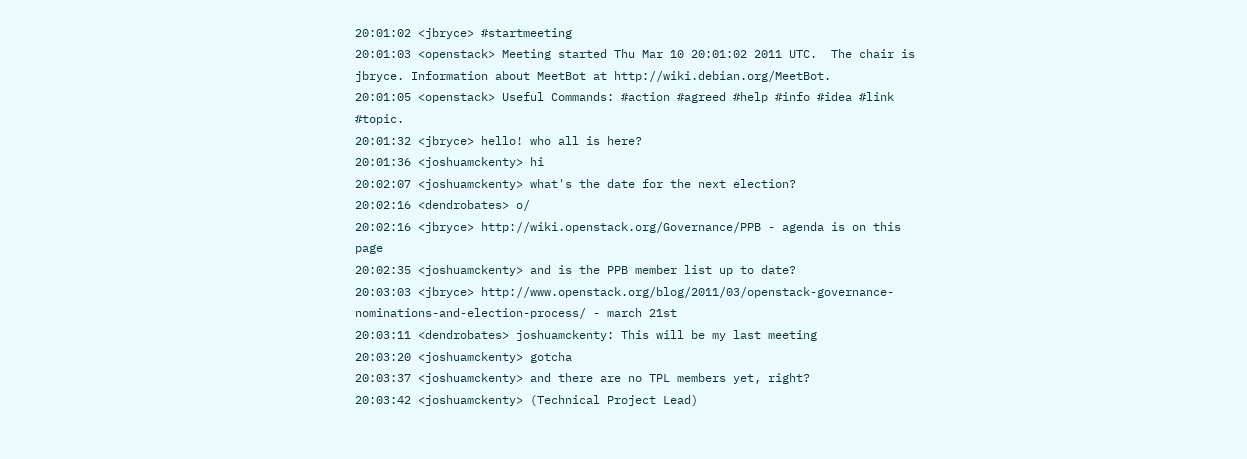20:01:02 <jbryce> #startmeeting
20:01:03 <openstack> Meeting started Thu Mar 10 20:01:02 2011 UTC.  The chair is jbryce. Information about MeetBot at http://wiki.debian.org/MeetBot.
20:01:05 <openstack> Useful Commands: #action #agreed #help #info #idea #link #topic.
20:01:32 <jbryce> hello! who all is here?
20:01:36 <joshuamckenty> hi
20:02:07 <joshuamckenty> what's the date for the next election?
20:02:16 <dendrobates> o/
20:02:16 <jbryce> http://wiki.openstack.org/Governance/PPB - agenda is on this page
20:02:35 <joshuamckenty> and is the PPB member list up to date?
20:03:03 <jbryce> http://www.openstack.org/blog/2011/03/openstack-governance-nominations-and-election-process/ - march 21st
20:03:11 <dendrobates> joshuamckenty: This will be my last meeting
20:03:20 <joshuamckenty> gotcha
20:03:37 <joshuamckenty> and there are no TPL members yet, right?
20:03:42 <joshuamckenty> (Technical Project Lead)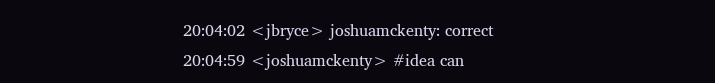20:04:02 <jbryce> joshuamckenty: correct
20:04:59 <joshuamckenty> #idea can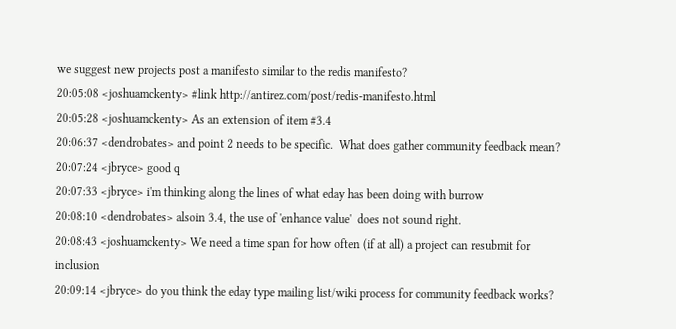we suggest new projects post a manifesto similar to the redis manifesto?
20:05:08 <joshuamckenty> #link http://antirez.com/post/redis-manifesto.html
20:05:28 <joshuamckenty> As an extension of item #3.4
20:06:37 <dendrobates> and point 2 needs to be specific.  What does gather community feedback mean?
20:07:24 <jbryce> good q
20:07:33 <jbryce> i'm thinking along the lines of what eday has been doing with burrow
20:08:10 <dendrobates> alsoin 3.4, the use of 'enhance value'  does not sound right.
20:08:43 <joshuamckenty> We need a time span for how often (if at all) a project can resubmit for inclusion
20:09:14 <jbryce> do you think the eday type mailing list/wiki process for community feedback works?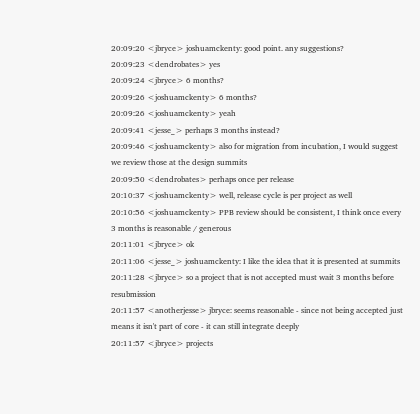20:09:20 <jbryce> joshuamckenty: good point. any suggestions?
20:09:23 <dendrobates> yes
20:09:24 <jbryce> 6 months?
20:09:26 <joshuamckenty> 6 months?
20:09:26 <joshuamckenty> yeah
20:09:41 <jesse_> perhaps 3 months instead?
20:09:46 <joshuamckenty> also for migration from incubation, I would suggest we review those at the design summits
20:09:50 <dendrobates> perhaps once per release
20:10:37 <joshuamckenty> well, release cycle is per project as well
20:10:56 <joshuamckenty> PPB review should be consistent, I think once every 3 months is reasonable / generous
20:11:01 <jbryce> ok
20:11:06 <jesse_> joshuamckenty: I like the idea that it is presented at summits
20:11:28 <jbryce> so a project that is not accepted must wait 3 months before resubmission
20:11:57 <anotherjesse> jbryce: seems reasonable - since not being accepted just means it isn't part of core - it can still integrate deeply
20:11:57 <jbryce> projects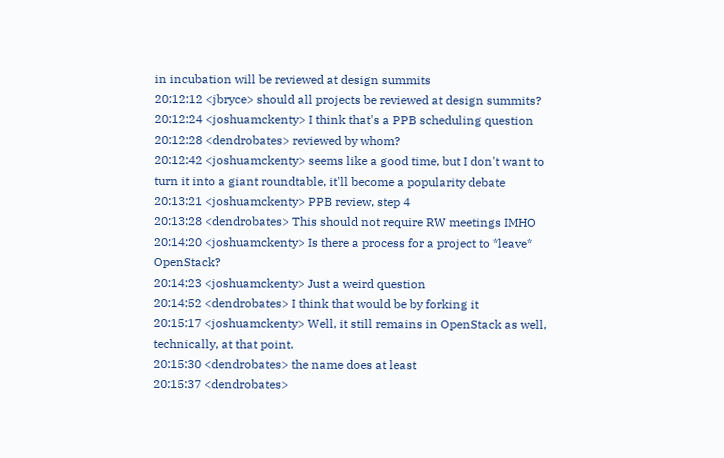in incubation will be reviewed at design summits
20:12:12 <jbryce> should all projects be reviewed at design summits?
20:12:24 <joshuamckenty> I think that's a PPB scheduling question
20:12:28 <dendrobates> reviewed by whom?
20:12:42 <joshuamckenty> seems like a good time, but I don't want to turn it into a giant roundtable, it'll become a popularity debate
20:13:21 <joshuamckenty> PPB review, step 4
20:13:28 <dendrobates> This should not require RW meetings IMHO
20:14:20 <joshuamckenty> Is there a process for a project to *leave* OpenStack?
20:14:23 <joshuamckenty> Just a weird question
20:14:52 <dendrobates> I think that would be by forking it
20:15:17 <joshuamckenty> Well, it still remains in OpenStack as well, technically, at that point.
20:15:30 <dendrobates> the name does at least
20:15:37 <dendrobates>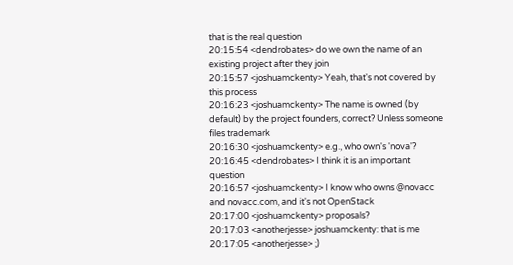that is the real question
20:15:54 <dendrobates> do we own the name of an existing project after they join
20:15:57 <joshuamckenty> Yeah, that's not covered by this process
20:16:23 <joshuamckenty> The name is owned (by default) by the project founders, correct? Unless someone files trademark
20:16:30 <joshuamckenty> e.g., who own's 'nova'?
20:16:45 <dendrobates> I think it is an important question
20:16:57 <joshuamckenty> I know who owns @novacc and novacc.com, and it's not OpenStack
20:17:00 <joshuamckenty> proposals?
20:17:03 <anotherjesse> joshuamckenty: that is me
20:17:05 <anotherjesse> ;)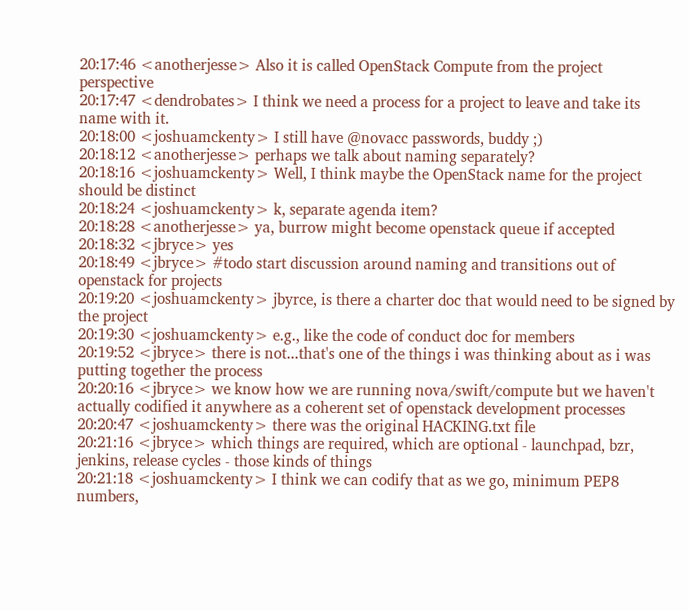20:17:46 <anotherjesse> Also it is called OpenStack Compute from the project perspective
20:17:47 <dendrobates> I think we need a process for a project to leave and take its name with it.
20:18:00 <joshuamckenty> I still have @novacc passwords, buddy ;)
20:18:12 <anotherjesse> perhaps we talk about naming separately?
20:18:16 <joshuamckenty> Well, I think maybe the OpenStack name for the project should be distinct
20:18:24 <joshuamckenty> k, separate agenda item?
20:18:28 <anotherjesse> ya, burrow might become openstack queue if accepted
20:18:32 <jbryce> yes
20:18:49 <jbryce> #todo start discussion around naming and transitions out of openstack for projects
20:19:20 <joshuamckenty> jbyrce, is there a charter doc that would need to be signed by the project
20:19:30 <joshuamckenty> e.g., like the code of conduct doc for members
20:19:52 <jbryce> there is not...that's one of the things i was thinking about as i was putting together the process
20:20:16 <jbryce> we know how we are running nova/swift/compute but we haven't actually codified it anywhere as a coherent set of openstack development processes
20:20:47 <joshuamckenty> there was the original HACKING.txt file
20:21:16 <jbryce> which things are required, which are optional - launchpad, bzr, jenkins, release cycles - those kinds of things
20:21:18 <joshuamckenty> I think we can codify that as we go, minimum PEP8 numbers,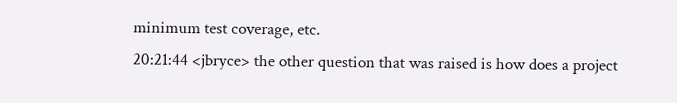minimum test coverage, etc.
20:21:44 <jbryce> the other question that was raised is how does a project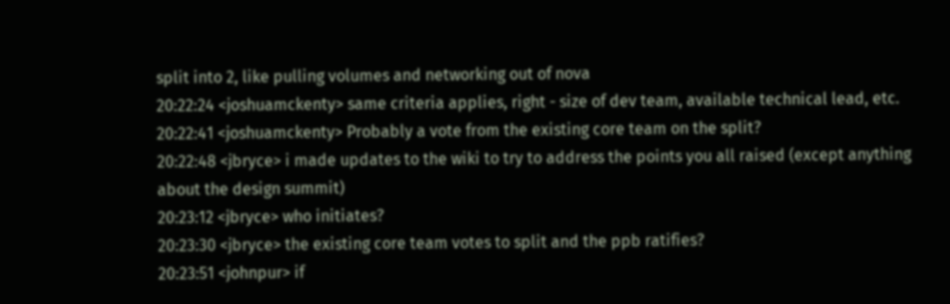split into 2, like pulling volumes and networking out of nova
20:22:24 <joshuamckenty> same criteria applies, right - size of dev team, available technical lead, etc.
20:22:41 <joshuamckenty> Probably a vote from the existing core team on the split?
20:22:48 <jbryce> i made updates to the wiki to try to address the points you all raised (except anything about the design summit)
20:23:12 <jbryce> who initiates?
20:23:30 <jbryce> the existing core team votes to split and the ppb ratifies?
20:23:51 <johnpur> if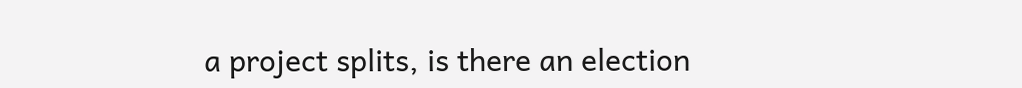a project splits, is there an election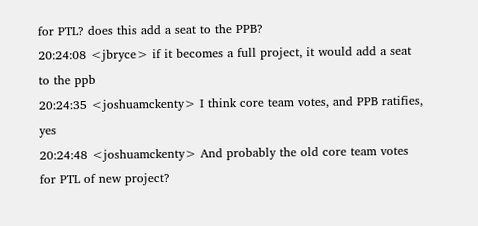for PTL? does this add a seat to the PPB?
20:24:08 <jbryce> if it becomes a full project, it would add a seat to the ppb
20:24:35 <joshuamckenty> I think core team votes, and PPB ratifies, yes
20:24:48 <joshuamckenty> And probably the old core team votes for PTL of new project?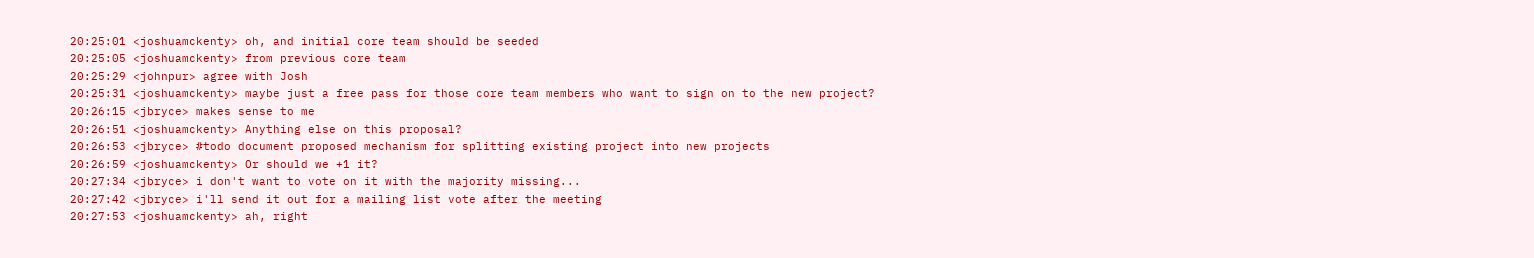20:25:01 <joshuamckenty> oh, and initial core team should be seeded
20:25:05 <joshuamckenty> from previous core team
20:25:29 <johnpur> agree with Josh
20:25:31 <joshuamckenty> maybe just a free pass for those core team members who want to sign on to the new project?
20:26:15 <jbryce> makes sense to me
20:26:51 <joshuamckenty> Anything else on this proposal?
20:26:53 <jbryce> #todo document proposed mechanism for splitting existing project into new projects
20:26:59 <joshuamckenty> Or should we +1 it?
20:27:34 <jbryce> i don't want to vote on it with the majority missing...
20:27:42 <jbryce> i'll send it out for a mailing list vote after the meeting
20:27:53 <joshuamckenty> ah, right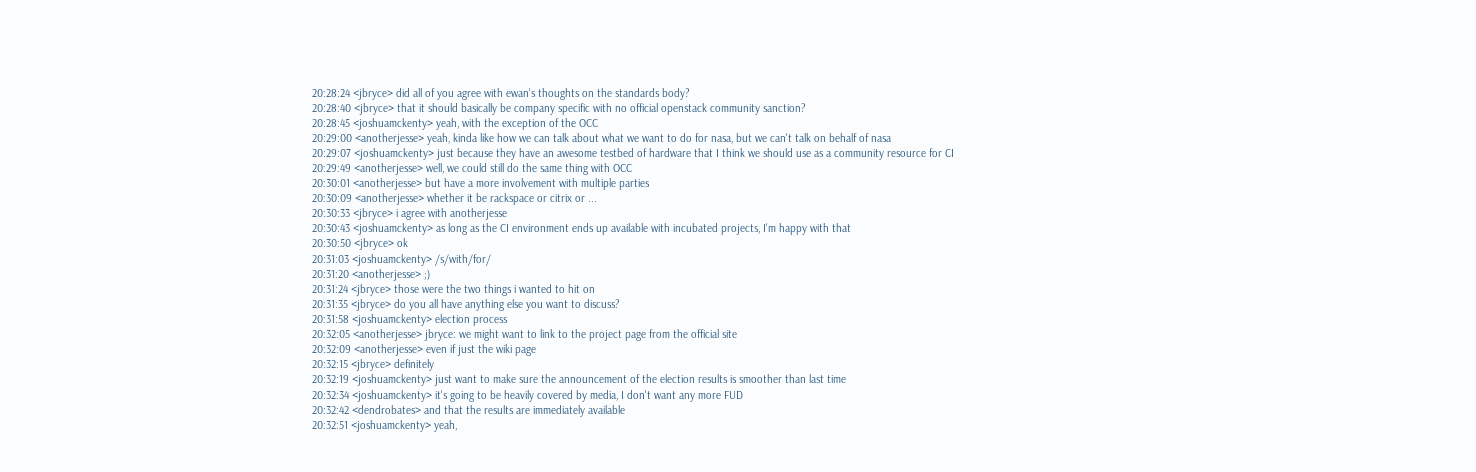20:28:24 <jbryce> did all of you agree with ewan's thoughts on the standards body?
20:28:40 <jbryce> that it should basically be company specific with no official openstack community sanction?
20:28:45 <joshuamckenty> yeah, with the exception of the OCC
20:29:00 <anotherjesse> yeah, kinda like how we can talk about what we want to do for nasa, but we can't talk on behalf of nasa
20:29:07 <joshuamckenty> just because they have an awesome testbed of hardware that I think we should use as a community resource for CI
20:29:49 <anotherjesse> well, we could still do the same thing with OCC
20:30:01 <anotherjesse> but have a more involvement with multiple parties
20:30:09 <anotherjesse> whether it be rackspace or citrix or ...
20:30:33 <jbryce> i agree with anotherjesse
20:30:43 <joshuamckenty> as long as the CI environment ends up available with incubated projects, I'm happy with that
20:30:50 <jbryce> ok
20:31:03 <joshuamckenty> /s/with/for/
20:31:20 <anotherjesse> ;)
20:31:24 <jbryce> those were the two things i wanted to hit on
20:31:35 <jbryce> do you all have anything else you want to discuss?
20:31:58 <joshuamckenty> election process
20:32:05 <anotherjesse> jbryce: we might want to link to the project page from the official site
20:32:09 <anotherjesse> even if just the wiki page
20:32:15 <jbryce> definitely
20:32:19 <joshuamckenty> just want to make sure the announcement of the election results is smoother than last time
20:32:34 <joshuamckenty> it's going to be heavily covered by media, I don't want any more FUD
20:32:42 <dendrobates> and that the results are immediately available
20:32:51 <joshuamckenty> yeah,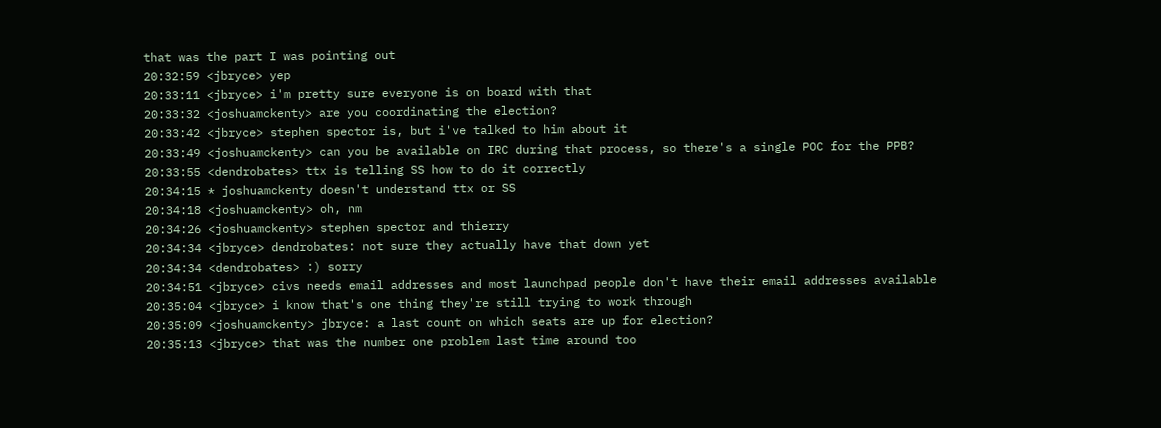that was the part I was pointing out
20:32:59 <jbryce> yep
20:33:11 <jbryce> i'm pretty sure everyone is on board with that
20:33:32 <joshuamckenty> are you coordinating the election?
20:33:42 <jbryce> stephen spector is, but i've talked to him about it
20:33:49 <joshuamckenty> can you be available on IRC during that process, so there's a single POC for the PPB?
20:33:55 <dendrobates> ttx is telling SS how to do it correctly
20:34:15 * joshuamckenty doesn't understand ttx or SS
20:34:18 <joshuamckenty> oh, nm
20:34:26 <joshuamckenty> stephen spector and thierry
20:34:34 <jbryce> dendrobates: not sure they actually have that down yet
20:34:34 <dendrobates> :) sorry
20:34:51 <jbryce> civs needs email addresses and most launchpad people don't have their email addresses available
20:35:04 <jbryce> i know that's one thing they're still trying to work through
20:35:09 <joshuamckenty> jbryce: a last count on which seats are up for election?
20:35:13 <jbryce> that was the number one problem last time around too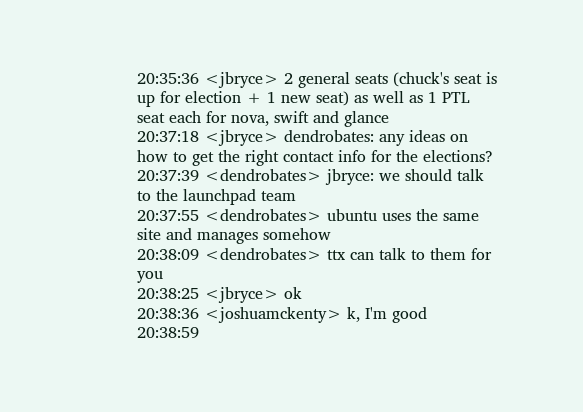20:35:36 <jbryce> 2 general seats (chuck's seat is up for election + 1 new seat) as well as 1 PTL seat each for nova, swift and glance
20:37:18 <jbryce> dendrobates: any ideas on how to get the right contact info for the elections?
20:37:39 <dendrobates> jbryce: we should talk to the launchpad team
20:37:55 <dendrobates> ubuntu uses the same site and manages somehow
20:38:09 <dendrobates> ttx can talk to them for you
20:38:25 <jbryce> ok
20:38:36 <joshuamckenty> k, I'm good
20:38:59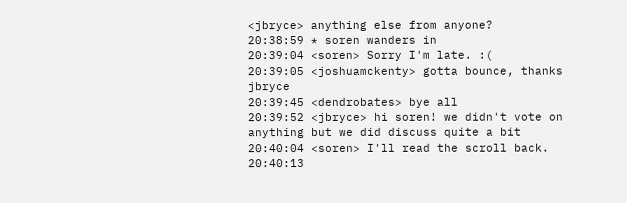<jbryce> anything else from anyone?
20:38:59 * soren wanders in
20:39:04 <soren> Sorry I'm late. :(
20:39:05 <joshuamckenty> gotta bounce, thanks jbryce
20:39:45 <dendrobates> bye all
20:39:52 <jbryce> hi soren! we didn't vote on anything but we did discuss quite a bit
20:40:04 <soren> I'll read the scroll back.
20:40:13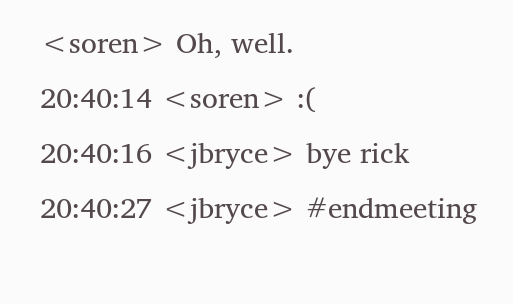<soren> Oh, well.
20:40:14 <soren> :(
20:40:16 <jbryce> bye rick
20:40:27 <jbryce> #endmeeting